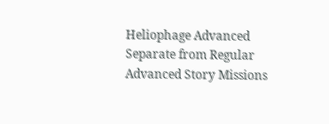Heliophage Advanced Separate from Regular Advanced Story Missions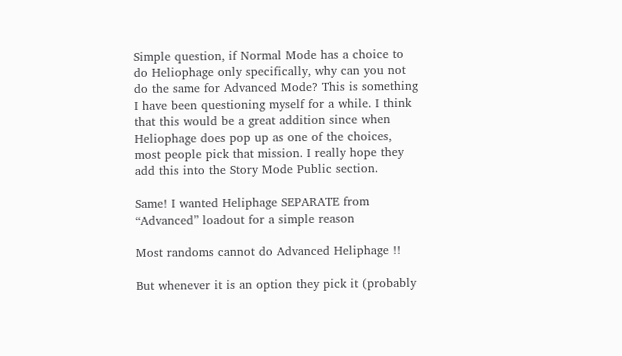Simple question, if Normal Mode has a choice to do Heliophage only specifically, why can you not do the same for Advanced Mode? This is something I have been questioning myself for a while. I think that this would be a great addition since when Heliophage does pop up as one of the choices, most people pick that mission. I really hope they add this into the Story Mode Public section.

Same! I wanted Heliphage SEPARATE from “Advanced” loadout for a simple reason

Most randoms cannot do Advanced Heliphage !!

But whenever it is an option they pick it (probably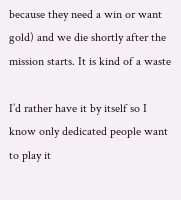because they need a win or want gold) and we die shortly after the mission starts. It is kind of a waste

I’d rather have it by itself so I know only dedicated people want to play it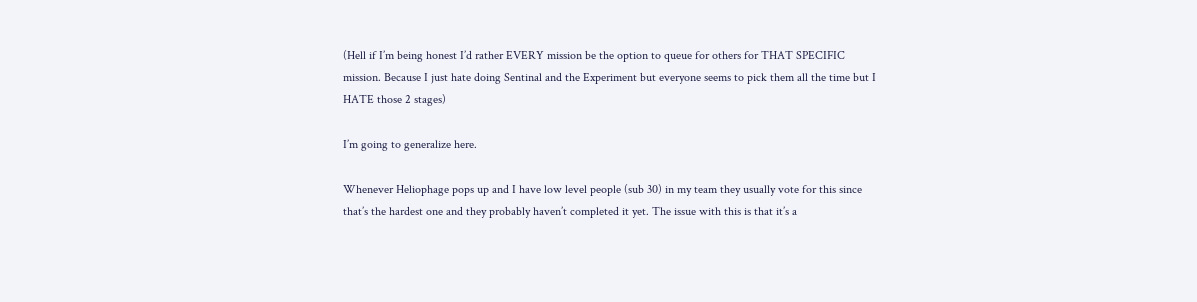(Hell if I’m being honest I’d rather EVERY mission be the option to queue for others for THAT SPECIFIC mission. Because I just hate doing Sentinal and the Experiment but everyone seems to pick them all the time but I HATE those 2 stages)

I’m going to generalize here.

Whenever Heliophage pops up and I have low level people (sub 30) in my team they usually vote for this since that’s the hardest one and they probably haven’t completed it yet. The issue with this is that it’s a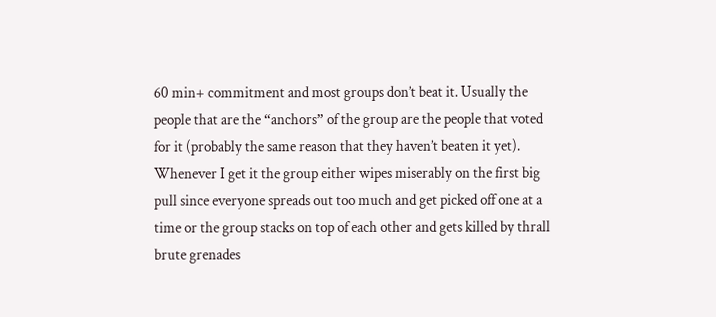60 min+ commitment and most groups don’t beat it. Usually the people that are the “anchors” of the group are the people that voted for it (probably the same reason that they haven’t beaten it yet).
Whenever I get it the group either wipes miserably on the first big pull since everyone spreads out too much and get picked off one at a time or the group stacks on top of each other and gets killed by thrall brute grenades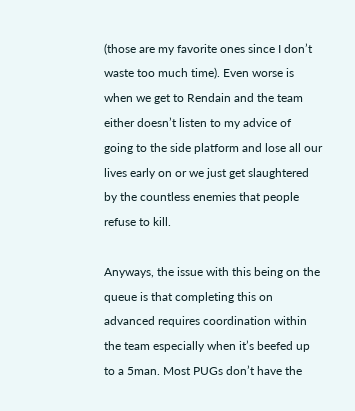(those are my favorite ones since I don’t waste too much time). Even worse is when we get to Rendain and the team either doesn’t listen to my advice of going to the side platform and lose all our lives early on or we just get slaughtered by the countless enemies that people refuse to kill.

Anyways, the issue with this being on the queue is that completing this on advanced requires coordination within the team especially when it’s beefed up to a 5man. Most PUGs don’t have the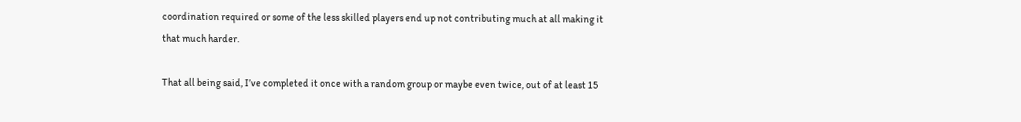coordination required or some of the less skilled players end up not contributing much at all making it that much harder.

That all being said, I’ve completed it once with a random group or maybe even twice, out of at least 15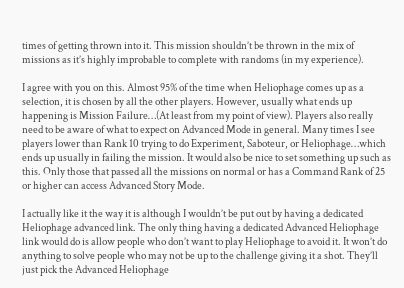times of getting thrown into it. This mission shouldn’t be thrown in the mix of missions as it’s highly improbable to complete with randoms (in my experience).

I agree with you on this. Almost 95% of the time when Heliophage comes up as a selection, it is chosen by all the other players. However, usually what ends up happening is Mission Failure…(At least from my point of view). Players also really need to be aware of what to expect on Advanced Mode in general. Many times I see players lower than Rank 10 trying to do Experiment, Saboteur, or Heliophage…which ends up usually in failing the mission. It would also be nice to set something up such as this. Only those that passed all the missions on normal or has a Command Rank of 25 or higher can access Advanced Story Mode.

I actually like it the way it is although I wouldn’t be put out by having a dedicated Heliophage advanced link. The only thing having a dedicated Advanced Heliophage link would do is allow people who don’t want to play Heliophage to avoid it. It won’t do anything to solve people who may not be up to the challenge giving it a shot. They’ll just pick the Advanced Heliophage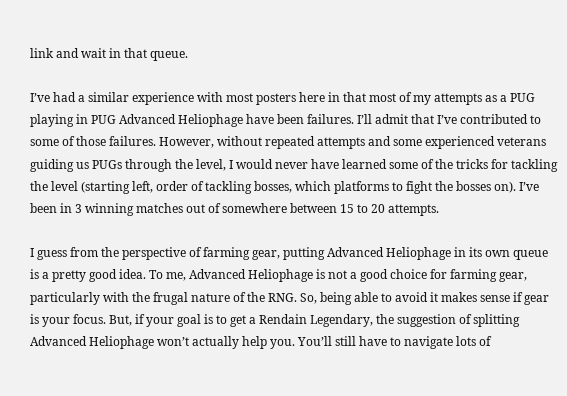link and wait in that queue.

I’ve had a similar experience with most posters here in that most of my attempts as a PUG playing in PUG Advanced Heliophage have been failures. I’ll admit that I’ve contributed to some of those failures. However, without repeated attempts and some experienced veterans guiding us PUGs through the level, I would never have learned some of the tricks for tackling the level (starting left, order of tackling bosses, which platforms to fight the bosses on). I’ve been in 3 winning matches out of somewhere between 15 to 20 attempts.

I guess from the perspective of farming gear, putting Advanced Heliophage in its own queue is a pretty good idea. To me, Advanced Heliophage is not a good choice for farming gear, particularly with the frugal nature of the RNG. So, being able to avoid it makes sense if gear is your focus. But, if your goal is to get a Rendain Legendary, the suggestion of splitting Advanced Heliophage won’t actually help you. You’ll still have to navigate lots of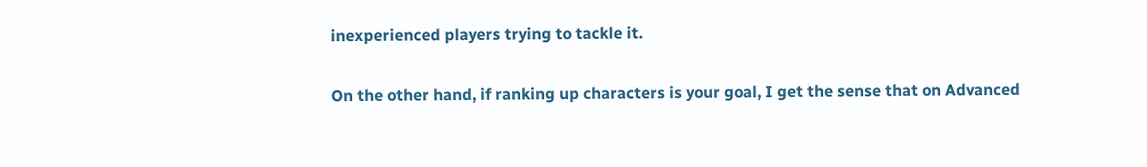inexperienced players trying to tackle it.

On the other hand, if ranking up characters is your goal, I get the sense that on Advanced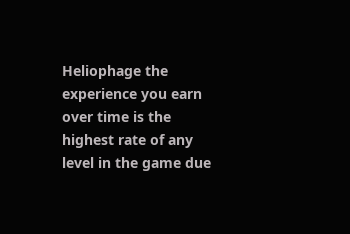Heliophage the experience you earn over time is the highest rate of any level in the game due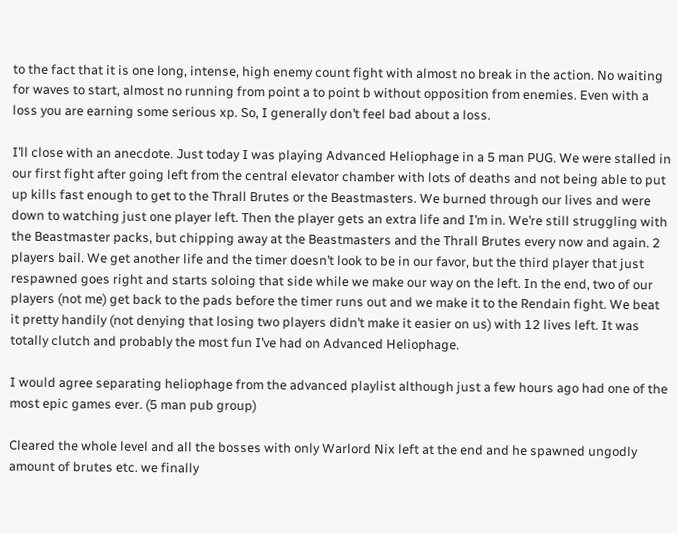to the fact that it is one long, intense, high enemy count fight with almost no break in the action. No waiting for waves to start, almost no running from point a to point b without opposition from enemies. Even with a loss you are earning some serious xp. So, I generally don’t feel bad about a loss.

I’ll close with an anecdote. Just today I was playing Advanced Heliophage in a 5 man PUG. We were stalled in our first fight after going left from the central elevator chamber with lots of deaths and not being able to put up kills fast enough to get to the Thrall Brutes or the Beastmasters. We burned through our lives and were down to watching just one player left. Then the player gets an extra life and I’m in. We’re still struggling with the Beastmaster packs, but chipping away at the Beastmasters and the Thrall Brutes every now and again. 2 players bail. We get another life and the timer doesn’t look to be in our favor, but the third player that just respawned goes right and starts soloing that side while we make our way on the left. In the end, two of our players (not me) get back to the pads before the timer runs out and we make it to the Rendain fight. We beat it pretty handily (not denying that losing two players didn’t make it easier on us) with 12 lives left. It was totally clutch and probably the most fun I’ve had on Advanced Heliophage.

I would agree separating heliophage from the advanced playlist although just a few hours ago had one of the most epic games ever. (5 man pub group)

Cleared the whole level and all the bosses with only Warlord Nix left at the end and he spawned ungodly amount of brutes etc. we finally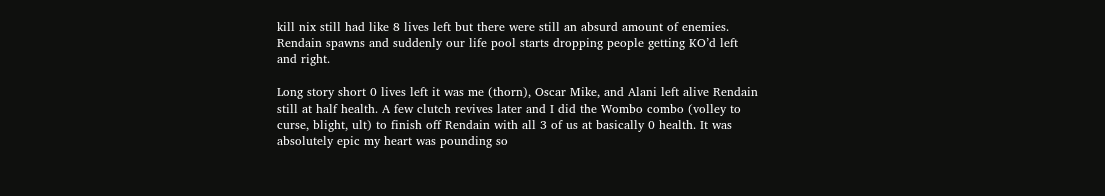kill nix still had like 8 lives left but there were still an absurd amount of enemies. Rendain spawns and suddenly our life pool starts dropping people getting KO’d left and right.

Long story short 0 lives left it was me (thorn), Oscar Mike, and Alani left alive Rendain still at half health. A few clutch revives later and I did the Wombo combo (volley to curse, blight, ult) to finish off Rendain with all 3 of us at basically 0 health. It was absolutely epic my heart was pounding so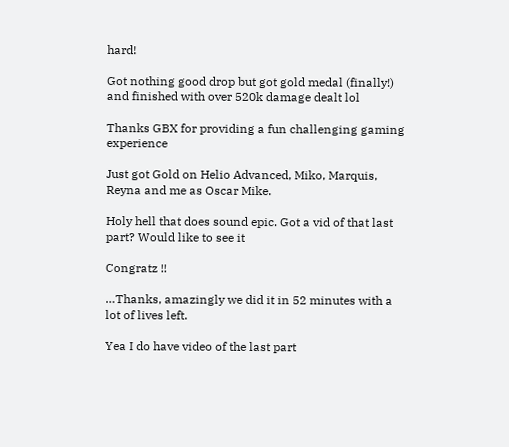hard!

Got nothing good drop but got gold medal (finally!) and finished with over 520k damage dealt lol

Thanks GBX for providing a fun challenging gaming experience

Just got Gold on Helio Advanced, Miko, Marquis, Reyna and me as Oscar Mike.

Holy hell that does sound epic. Got a vid of that last part? Would like to see it

Congratz !!

…Thanks, amazingly we did it in 52 minutes with a lot of lives left.

Yea I do have video of the last part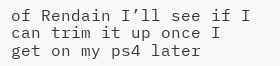of Rendain I’ll see if I can trim it up once I get on my ps4 later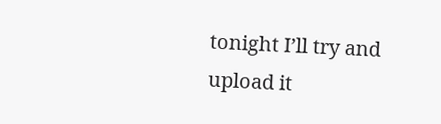tonight I’ll try and upload it